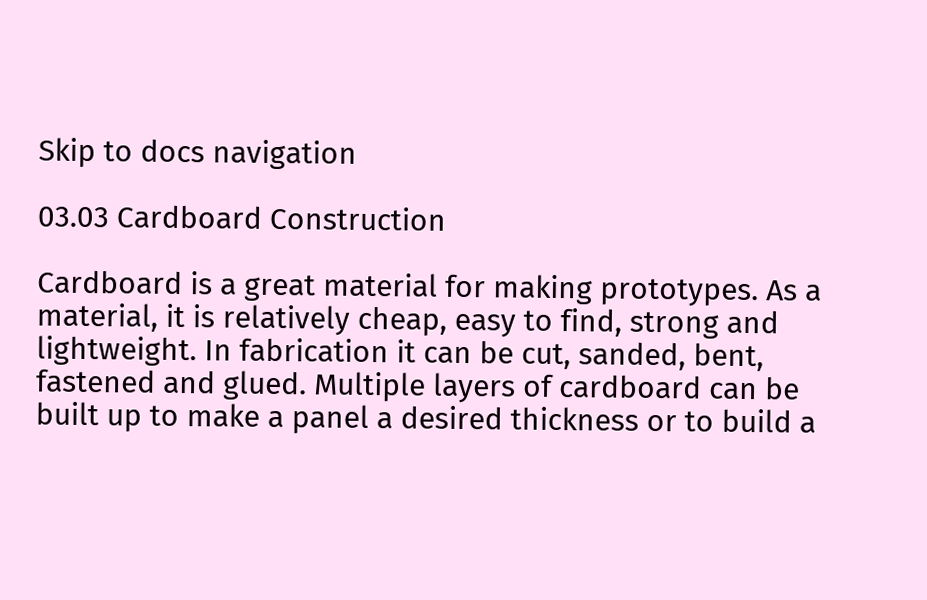Skip to docs navigation

03.03 Cardboard Construction

Cardboard is a great material for making prototypes. As a material, it is relatively cheap, easy to find, strong and lightweight. In fabrication it can be cut, sanded, bent, fastened and glued. Multiple layers of cardboard can be built up to make a panel a desired thickness or to build a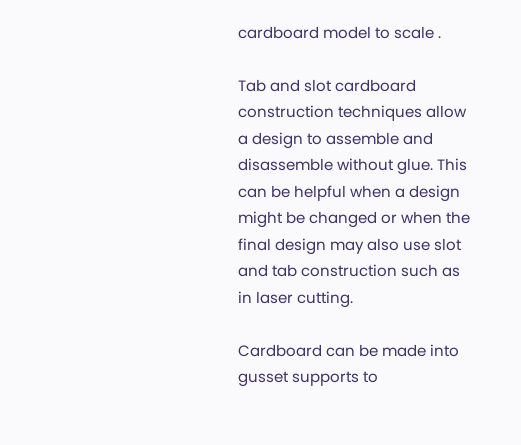cardboard model to scale .

Tab and slot cardboard construction techniques allow a design to assemble and disassemble without glue. This can be helpful when a design might be changed or when the final design may also use slot and tab construction such as in laser cutting.

Cardboard can be made into gusset supports to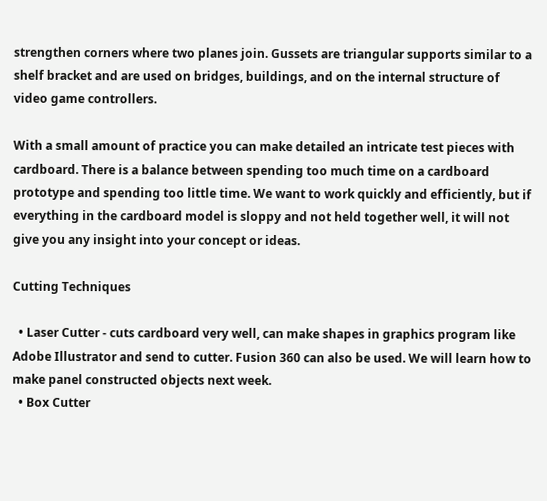strengthen corners where two planes join. Gussets are triangular supports similar to a shelf bracket and are used on bridges, buildings, and on the internal structure of video game controllers.

With a small amount of practice you can make detailed an intricate test pieces with cardboard. There is a balance between spending too much time on a cardboard prototype and spending too little time. We want to work quickly and efficiently, but if everything in the cardboard model is sloppy and not held together well, it will not give you any insight into your concept or ideas.

Cutting Techniques

  • Laser Cutter - cuts cardboard very well, can make shapes in graphics program like Adobe Illustrator and send to cutter. Fusion 360 can also be used. We will learn how to make panel constructed objects next week.
  • Box Cutter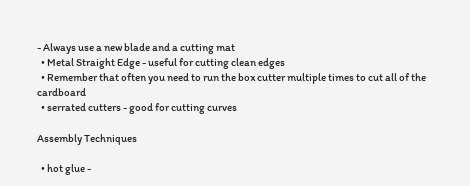- Always use a new blade and a cutting mat
  • Metal Straight Edge - useful for cutting clean edges
  • Remember that often you need to run the box cutter multiple times to cut all of the cardboard
  • serrated cutters - good for cutting curves

Assembly Techniques

  • hot glue -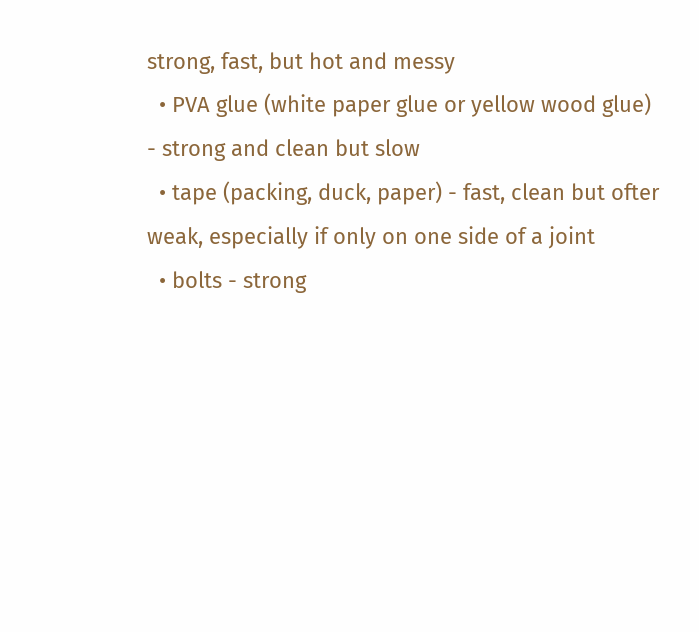strong, fast, but hot and messy
  • PVA glue (white paper glue or yellow wood glue) - strong and clean but slow
  • tape (packing, duck, paper) - fast, clean but ofter weak, especially if only on one side of a joint
  • bolts - strong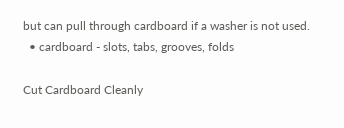but can pull through cardboard if a washer is not used.
  • cardboard - slots, tabs, grooves, folds

Cut Cardboard Cleanly